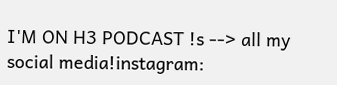I'M ON H3 PODCAST !s --> all my social media!instagram: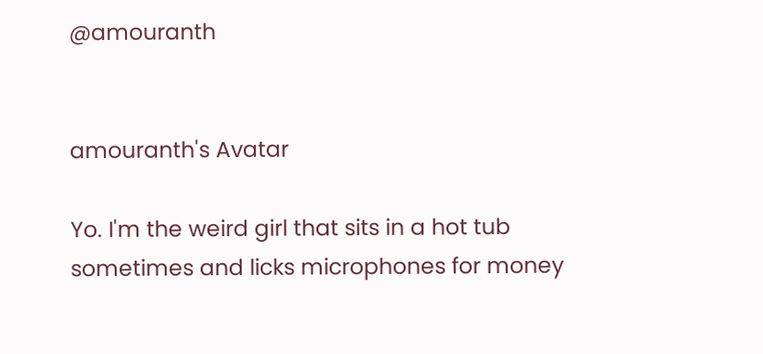@amouranth


amouranth's Avatar

Yo. I'm the weird girl that sits in a hot tub sometimes and licks microphones for money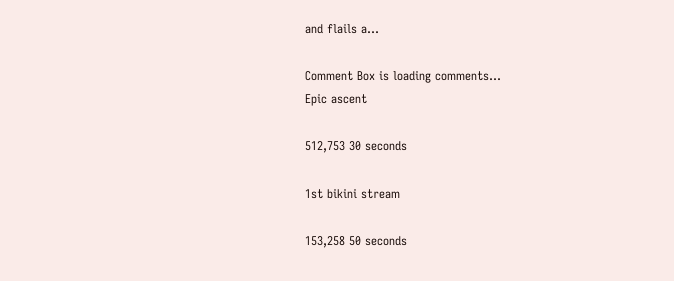and flails a...

Comment Box is loading comments...
Epic ascent

512,753 30 seconds

1st bikini stream

153,258 50 seconds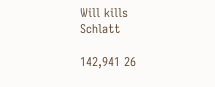Will kills Schlatt

142,941 26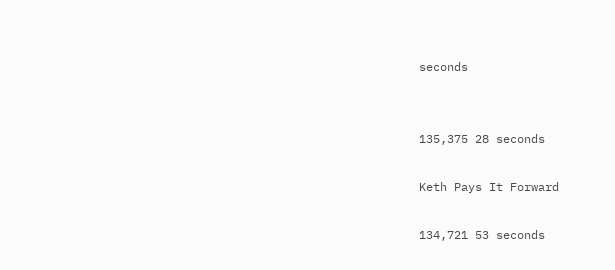seconds


135,375 28 seconds

Keth Pays It Forward

134,721 53 seconds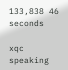133,838 46 seconds

xqc speaking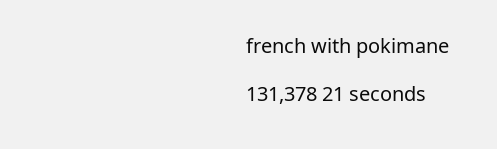french with pokimane

131,378 21 seconds